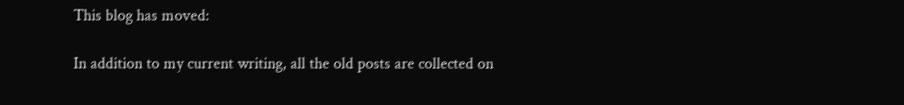This blog has moved:

In addition to my current writing, all the old posts are collected on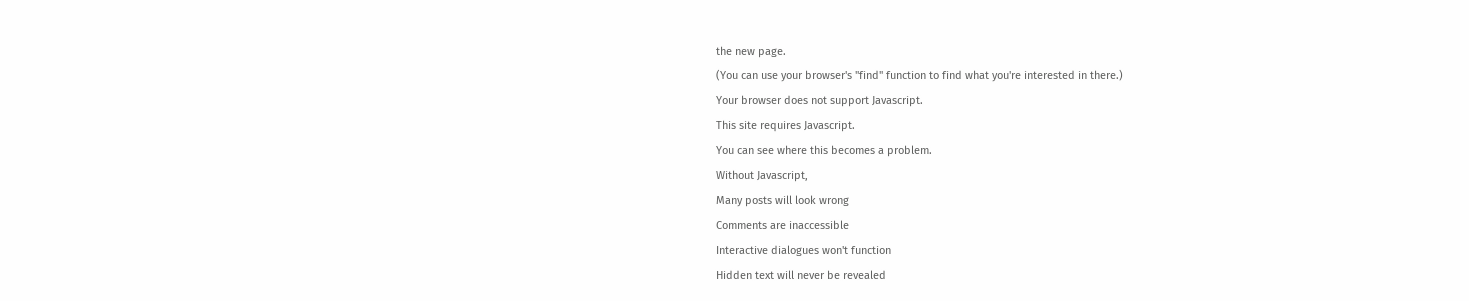the new page.
(You can use your browser's "find" function to find what you're interested in there.)
Your browser does not support Javascript.
This site requires Javascript.
You can see where this becomes a problem.
Without Javascript,
Many posts will look wrong
Comments are inaccessible
Interactive dialogues won't function
Hidden text will never be revealed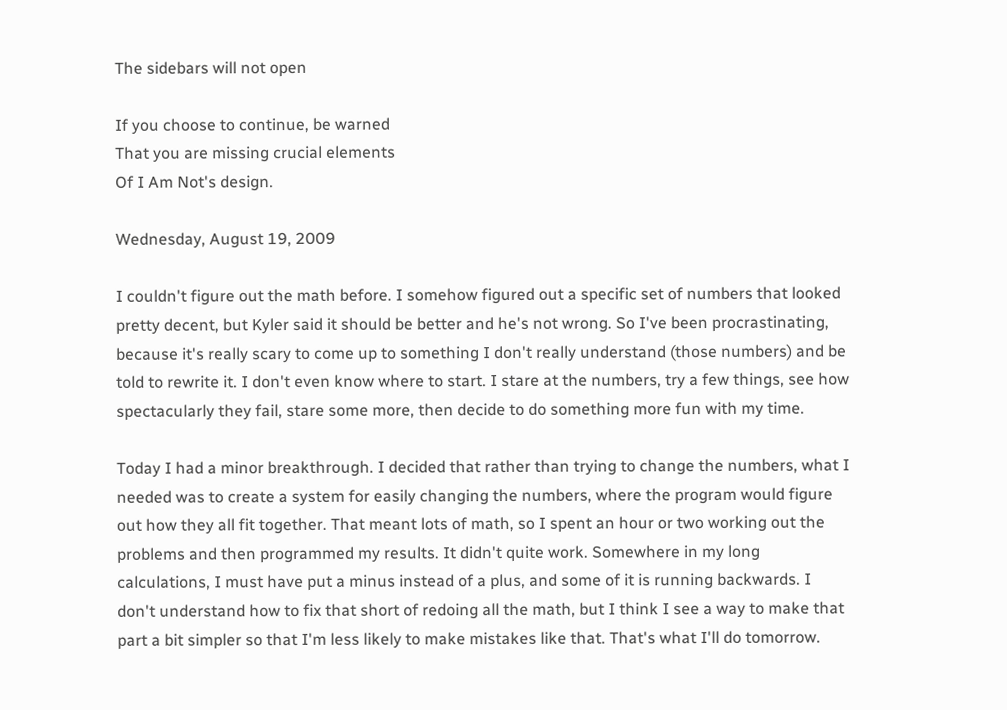The sidebars will not open

If you choose to continue, be warned
That you are missing crucial elements
Of I Am Not's design.

Wednesday, August 19, 2009

I couldn't figure out the math before. I somehow figured out a specific set of numbers that looked pretty decent, but Kyler said it should be better and he's not wrong. So I've been procrastinating, because it's really scary to come up to something I don't really understand (those numbers) and be told to rewrite it. I don't even know where to start. I stare at the numbers, try a few things, see how spectacularly they fail, stare some more, then decide to do something more fun with my time.

Today I had a minor breakthrough. I decided that rather than trying to change the numbers, what I needed was to create a system for easily changing the numbers, where the program would figure out how they all fit together. That meant lots of math, so I spent an hour or two working out the problems and then programmed my results. It didn't quite work. Somewhere in my long calculations, I must have put a minus instead of a plus, and some of it is running backwards. I don't understand how to fix that short of redoing all the math, but I think I see a way to make that part a bit simpler so that I'm less likely to make mistakes like that. That's what I'll do tomorrow.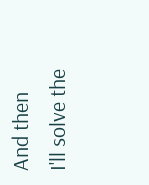And then I'll solve the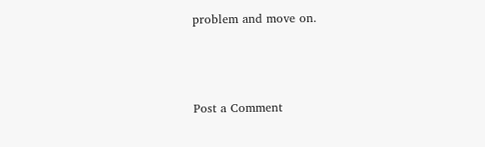problem and move on.



Post a Comment